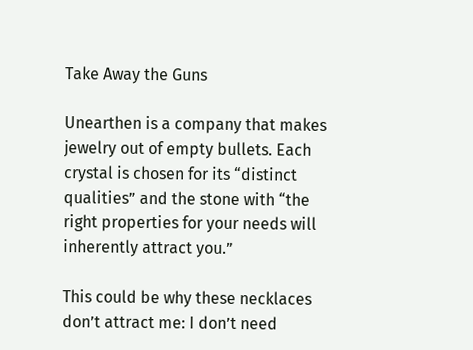Take Away the Guns

Unearthen is a company that makes jewelry out of empty bullets. Each crystal is chosen for its “distinct qualities” and the stone with “the right properties for your needs will inherently attract you.”

This could be why these necklaces don’t attract me: I don’t need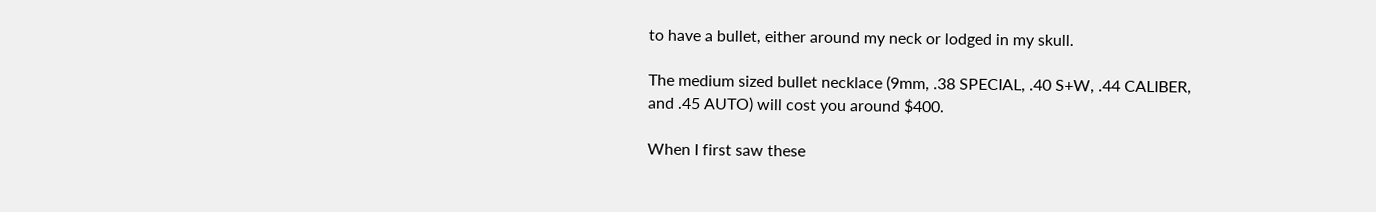to have a bullet, either around my neck or lodged in my skull.

The medium sized bullet necklace (9mm, .38 SPECIAL, .40 S+W, .44 CALIBER, and .45 AUTO) will cost you around $400.

When I first saw these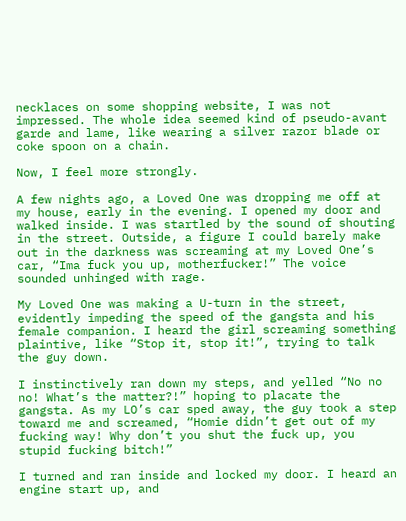necklaces on some shopping website, I was not impressed. The whole idea seemed kind of pseudo-avant garde and lame, like wearing a silver razor blade or coke spoon on a chain.

Now, I feel more strongly.

A few nights ago, a Loved One was dropping me off at my house, early in the evening. I opened my door and walked inside. I was startled by the sound of shouting in the street. Outside, a figure I could barely make out in the darkness was screaming at my Loved One’s car, “Ima fuck you up, motherfucker!” The voice sounded unhinged with rage.

My Loved One was making a U-turn in the street, evidently impeding the speed of the gangsta and his female companion. I heard the girl screaming something plaintive, like “Stop it, stop it!”, trying to talk the guy down.

I instinctively ran down my steps, and yelled “No no no! What’s the matter?!” hoping to placate the gangsta. As my LO’s car sped away, the guy took a step toward me and screamed, “Homie didn’t get out of my fucking way! Why don’t you shut the fuck up, you stupid fucking bitch!”

I turned and ran inside and locked my door. I heard an engine start up, and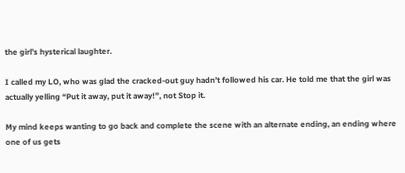the girl’s hysterical laughter.

I called my LO, who was glad the cracked-out guy hadn’t followed his car. He told me that the girl was actually yelling “Put it away, put it away!”, not Stop it.

My mind keeps wanting to go back and complete the scene with an alternate ending, an ending where one of us gets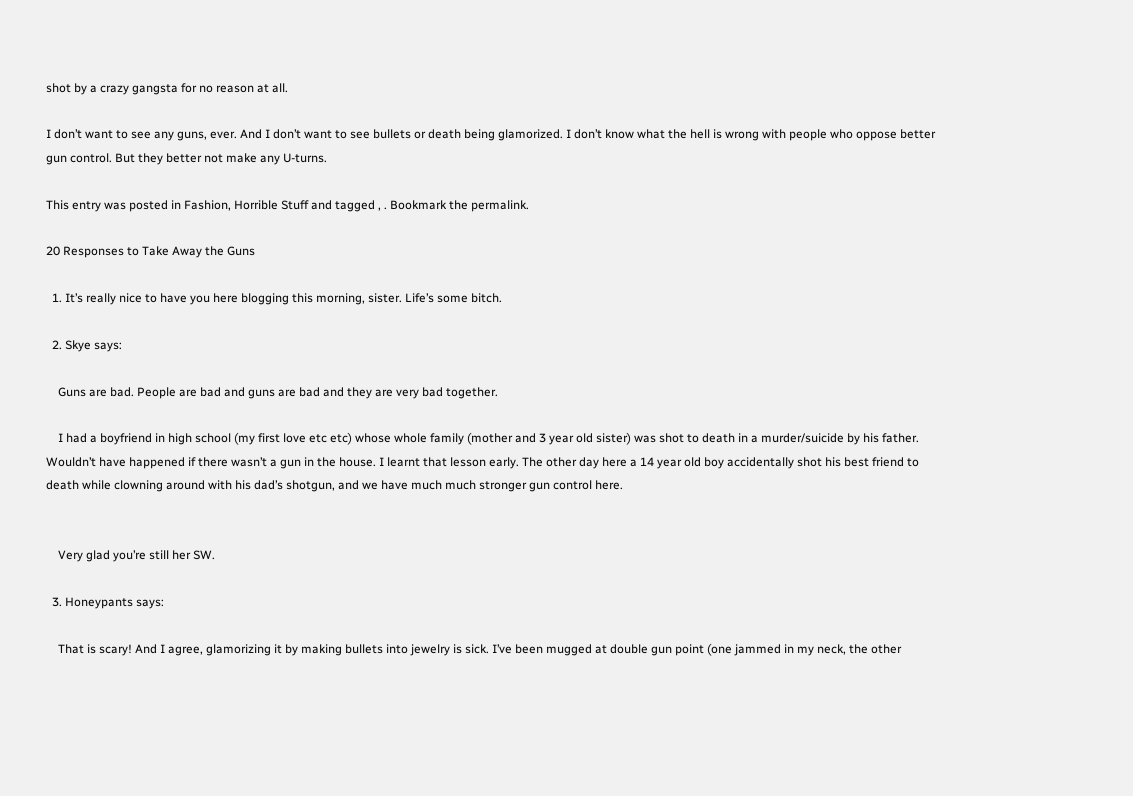shot by a crazy gangsta for no reason at all.

I don’t want to see any guns, ever. And I don’t want to see bullets or death being glamorized. I don’t know what the hell is wrong with people who oppose better gun control. But they better not make any U-turns.

This entry was posted in Fashion, Horrible Stuff and tagged , . Bookmark the permalink.

20 Responses to Take Away the Guns

  1. It’s really nice to have you here blogging this morning, sister. Life’s some bitch.

  2. Skye says:

    Guns are bad. People are bad and guns are bad and they are very bad together.

    I had a boyfriend in high school (my first love etc etc) whose whole family (mother and 3 year old sister) was shot to death in a murder/suicide by his father. Wouldn’t have happened if there wasn’t a gun in the house. I learnt that lesson early. The other day here a 14 year old boy accidentally shot his best friend to death while clowning around with his dad’s shotgun, and we have much much stronger gun control here.


    Very glad you’re still her SW.

  3. Honeypants says:

    That is scary! And I agree, glamorizing it by making bullets into jewelry is sick. I’ve been mugged at double gun point (one jammed in my neck, the other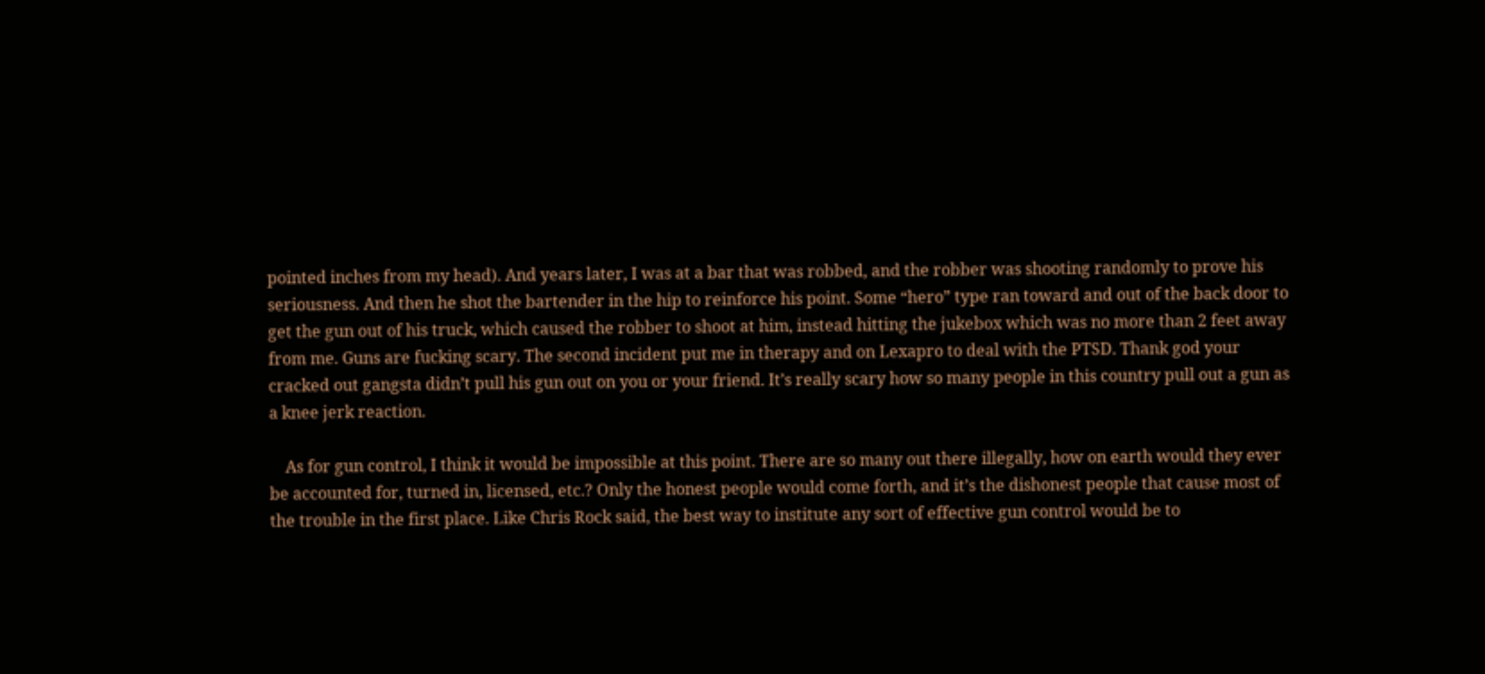pointed inches from my head). And years later, I was at a bar that was robbed, and the robber was shooting randomly to prove his seriousness. And then he shot the bartender in the hip to reinforce his point. Some “hero” type ran toward and out of the back door to get the gun out of his truck, which caused the robber to shoot at him, instead hitting the jukebox which was no more than 2 feet away from me. Guns are fucking scary. The second incident put me in therapy and on Lexapro to deal with the PTSD. Thank god your cracked out gangsta didn’t pull his gun out on you or your friend. It’s really scary how so many people in this country pull out a gun as a knee jerk reaction.

    As for gun control, I think it would be impossible at this point. There are so many out there illegally, how on earth would they ever be accounted for, turned in, licensed, etc.? Only the honest people would come forth, and it’s the dishonest people that cause most of the trouble in the first place. Like Chris Rock said, the best way to institute any sort of effective gun control would be to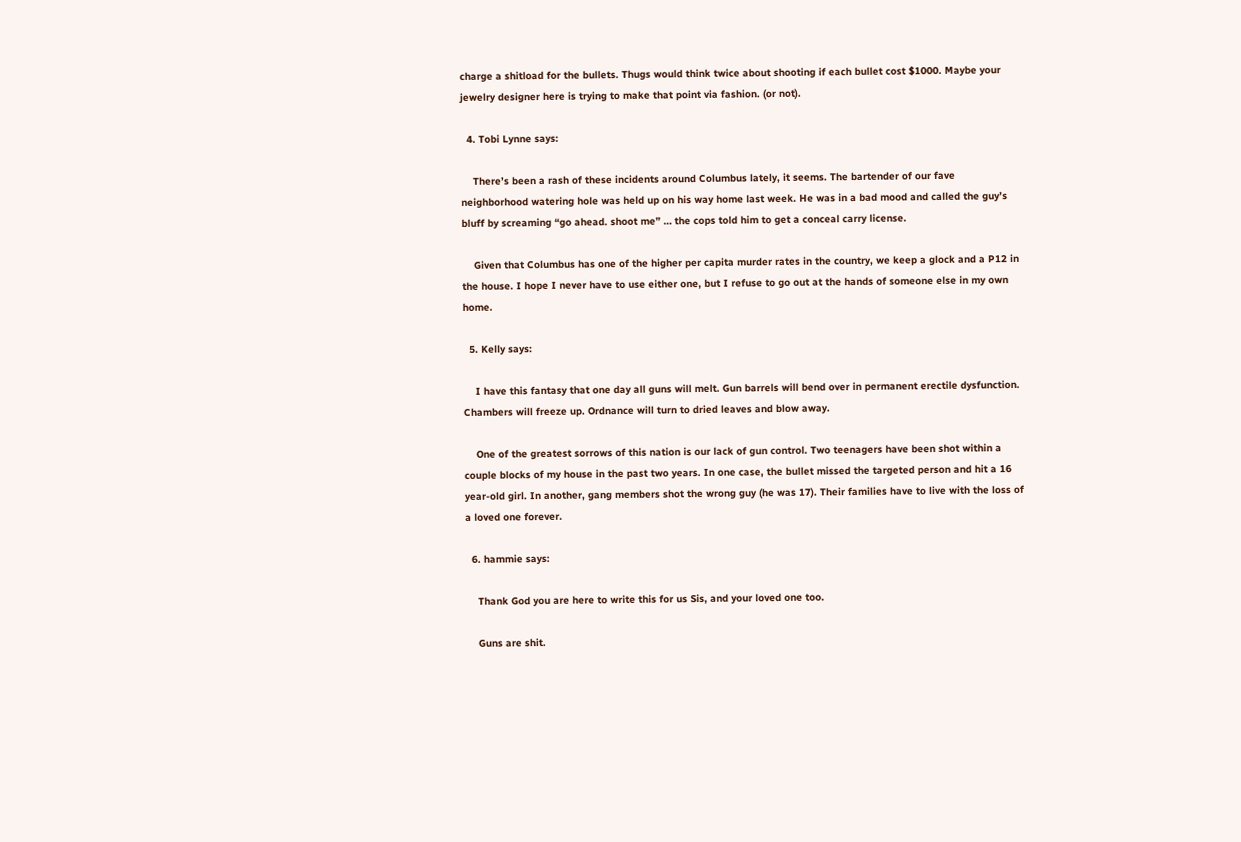charge a shitload for the bullets. Thugs would think twice about shooting if each bullet cost $1000. Maybe your jewelry designer here is trying to make that point via fashion. (or not).

  4. Tobi Lynne says:

    There’s been a rash of these incidents around Columbus lately, it seems. The bartender of our fave neighborhood watering hole was held up on his way home last week. He was in a bad mood and called the guy’s bluff by screaming “go ahead. shoot me” … the cops told him to get a conceal carry license.

    Given that Columbus has one of the higher per capita murder rates in the country, we keep a glock and a P12 in the house. I hope I never have to use either one, but I refuse to go out at the hands of someone else in my own home.

  5. Kelly says:

    I have this fantasy that one day all guns will melt. Gun barrels will bend over in permanent erectile dysfunction. Chambers will freeze up. Ordnance will turn to dried leaves and blow away.

    One of the greatest sorrows of this nation is our lack of gun control. Two teenagers have been shot within a couple blocks of my house in the past two years. In one case, the bullet missed the targeted person and hit a 16 year-old girl. In another, gang members shot the wrong guy (he was 17). Their families have to live with the loss of a loved one forever.

  6. hammie says:

    Thank God you are here to write this for us Sis, and your loved one too.

    Guns are shit.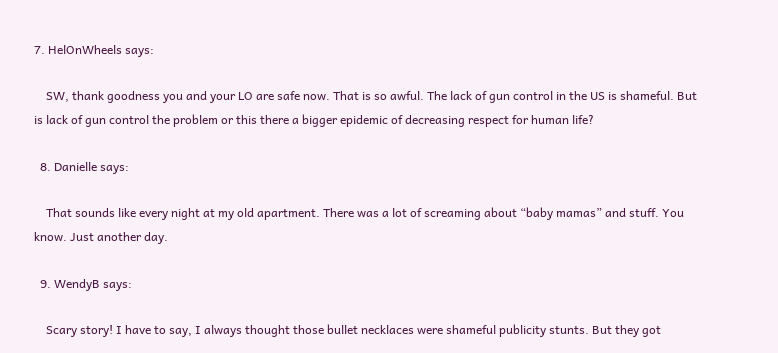7. HelOnWheels says:

    SW, thank goodness you and your LO are safe now. That is so awful. The lack of gun control in the US is shameful. But is lack of gun control the problem or this there a bigger epidemic of decreasing respect for human life?

  8. Danielle says:

    That sounds like every night at my old apartment. There was a lot of screaming about “baby mamas” and stuff. You know. Just another day.

  9. WendyB says:

    Scary story! I have to say, I always thought those bullet necklaces were shameful publicity stunts. But they got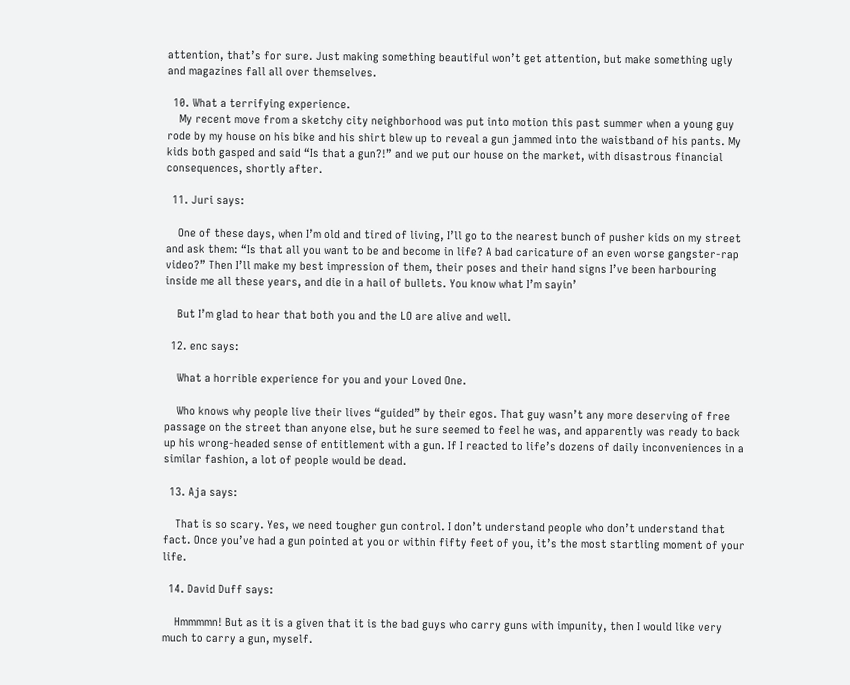attention, that’s for sure. Just making something beautiful won’t get attention, but make something ugly and magazines fall all over themselves.

  10. What a terrifying experience.
    My recent move from a sketchy city neighborhood was put into motion this past summer when a young guy rode by my house on his bike and his shirt blew up to reveal a gun jammed into the waistband of his pants. My kids both gasped and said “Is that a gun?!” and we put our house on the market, with disastrous financial consequences, shortly after.

  11. Juri says:

    One of these days, when I’m old and tired of living, I’ll go to the nearest bunch of pusher kids on my street and ask them: “Is that all you want to be and become in life? A bad caricature of an even worse gangster-rap video?” Then I’ll make my best impression of them, their poses and their hand signs I’ve been harbouring inside me all these years, and die in a hail of bullets. You know what I’m sayin’

    But I’m glad to hear that both you and the LO are alive and well.

  12. enc says:

    What a horrible experience for you and your Loved One.

    Who knows why people live their lives “guided” by their egos. That guy wasn’t any more deserving of free passage on the street than anyone else, but he sure seemed to feel he was, and apparently was ready to back up his wrong-headed sense of entitlement with a gun. If I reacted to life’s dozens of daily inconveniences in a similar fashion, a lot of people would be dead.

  13. Aja says:

    That is so scary. Yes, we need tougher gun control. I don’t understand people who don’t understand that fact. Once you’ve had a gun pointed at you or within fifty feet of you, it’s the most startling moment of your life.

  14. David Duff says:

    Hmmmmn! But as it is a given that it is the bad guys who carry guns with impunity, then I would like very much to carry a gun, myself.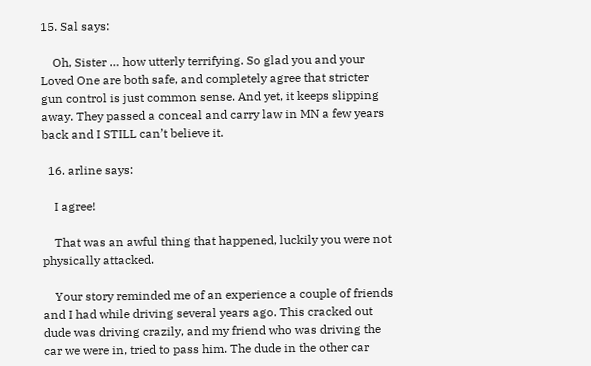15. Sal says:

    Oh, Sister … how utterly terrifying. So glad you and your Loved One are both safe, and completely agree that stricter gun control is just common sense. And yet, it keeps slipping away. They passed a conceal and carry law in MN a few years back and I STILL can’t believe it.

  16. arline says:

    I agree!

    That was an awful thing that happened, luckily you were not physically attacked.

    Your story reminded me of an experience a couple of friends and I had while driving several years ago. This cracked out dude was driving crazily, and my friend who was driving the car we were in, tried to pass him. The dude in the other car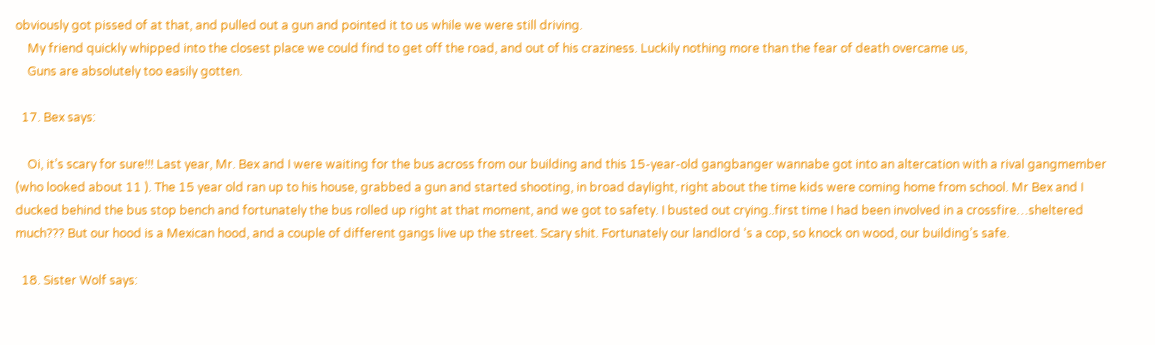obviously got pissed of at that, and pulled out a gun and pointed it to us while we were still driving.
    My friend quickly whipped into the closest place we could find to get off the road, and out of his craziness. Luckily nothing more than the fear of death overcame us,
    Guns are absolutely too easily gotten.

  17. Bex says:

    Oi, it’s scary for sure!!! Last year, Mr. Bex and I were waiting for the bus across from our building and this 15-year-old gangbanger wannabe got into an altercation with a rival gangmember (who looked about 11 ). The 15 year old ran up to his house, grabbed a gun and started shooting, in broad daylight, right about the time kids were coming home from school. Mr Bex and I ducked behind the bus stop bench and fortunately the bus rolled up right at that moment, and we got to safety. I busted out crying..first time I had been involved in a crossfire…sheltered much??? But our hood is a Mexican hood, and a couple of different gangs live up the street. Scary shit. Fortunately our landlord ‘s a cop, so knock on wood, our building’s safe.

  18. Sister Wolf says: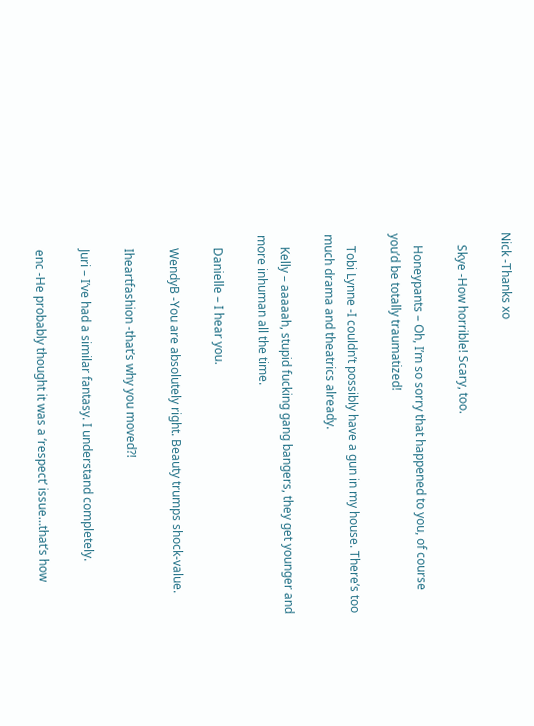Nick -Thanks xo

    Skye -How horrible! Scary, too.

    Honeypants – Oh, I’m so sorry that happened to you, of course you’d be totally traumatized!

    Tobi Lynne -I couldn’t possibly have a gun in my house. There’s too much drama and theatrics already.

    Kelly – aaaaah, stupid fucking gang bangers, they get younger and more inhuman all the time.

    Danielle – I hear you.

    WendyB -You are absolutely right. Beauty trumps shock-value.

    Iheartfashion -that’s why you moved?!

    Juri – I’ve had a similar fantasy. I understand completely.

    enc -He probably thought it was a ‘respect’ issue…that’s how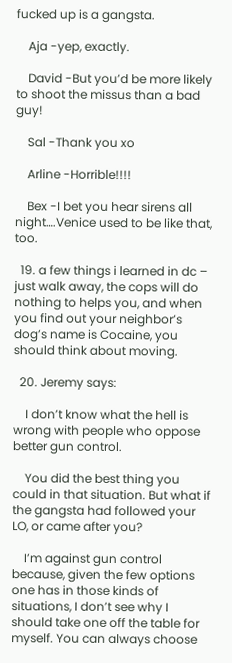fucked up is a gangsta.

    Aja -yep, exactly.

    David -But you’d be more likely to shoot the missus than a bad guy!

    Sal -Thank you xo

    Arline -Horrible!!!!

    Bex -I bet you hear sirens all night….Venice used to be like that, too.

  19. a few things i learned in dc – just walk away, the cops will do nothing to helps you, and when you find out your neighbor’s dog’s name is Cocaine, you should think about moving.

  20. Jeremy says:

    I don’t know what the hell is wrong with people who oppose better gun control.

    You did the best thing you could in that situation. But what if the gangsta had followed your LO, or came after you?

    I’m against gun control because, given the few options one has in those kinds of situations, I don’t see why I should take one off the table for myself. You can always choose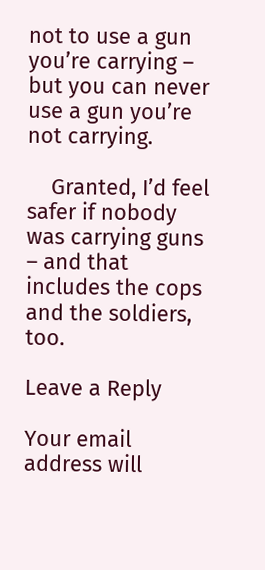not to use a gun you’re carrying – but you can never use a gun you’re not carrying.

    Granted, I’d feel safer if nobody was carrying guns – and that includes the cops and the soldiers, too.

Leave a Reply

Your email address will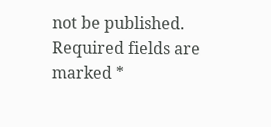not be published. Required fields are marked *